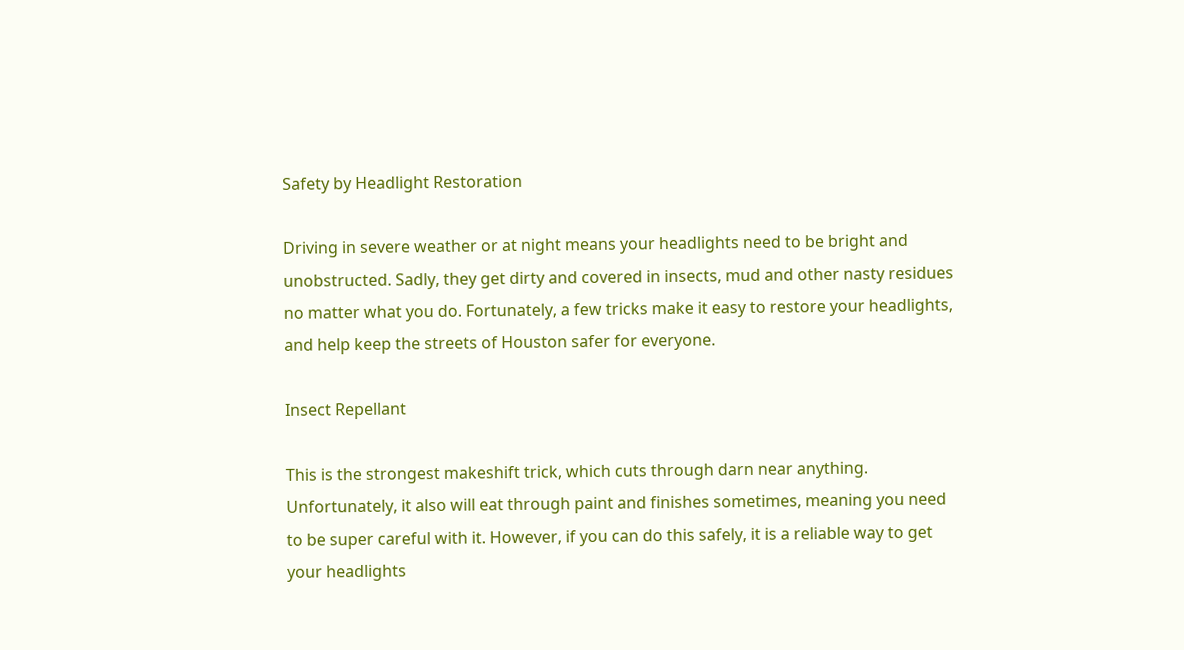Safety by Headlight Restoration

Driving in severe weather or at night means your headlights need to be bright and unobstructed. Sadly, they get dirty and covered in insects, mud and other nasty residues no matter what you do. Fortunately, a few tricks make it easy to restore your headlights, and help keep the streets of Houston safer for everyone.

Insect Repellant

This is the strongest makeshift trick, which cuts through darn near anything. Unfortunately, it also will eat through paint and finishes sometimes, meaning you need to be super careful with it. However, if you can do this safely, it is a reliable way to get your headlights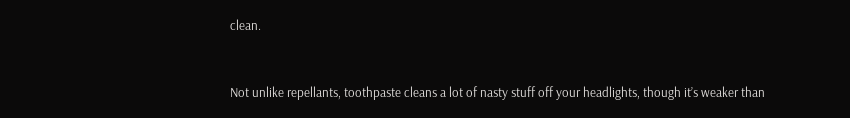clean.


Not unlike repellants, toothpaste cleans a lot of nasty stuff off your headlights, though it’s weaker than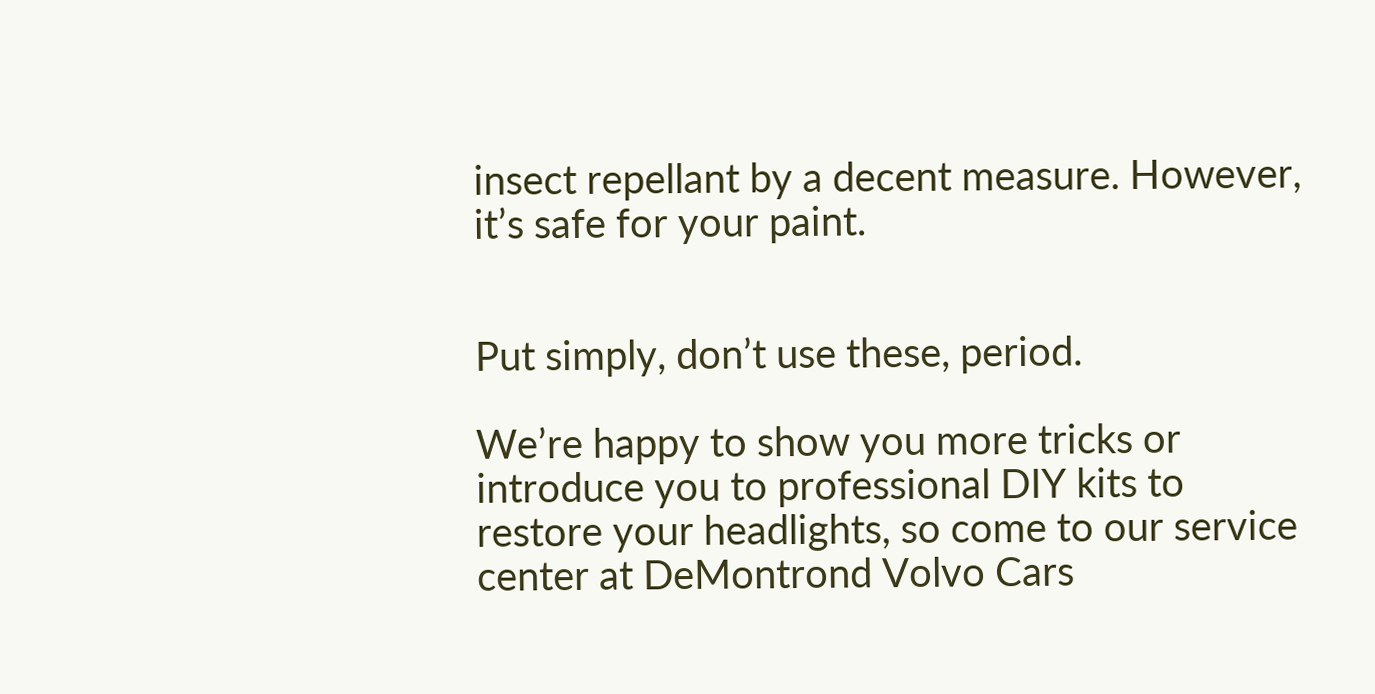insect repellant by a decent measure. However, it’s safe for your paint.


Put simply, don’t use these, period.

We’re happy to show you more tricks or introduce you to professional DIY kits to restore your headlights, so come to our service center at DeMontrond Volvo Cars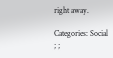right away.

Categories: Social
; ;